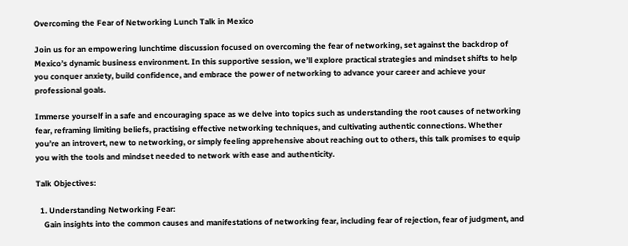Overcoming the Fear of Networking Lunch Talk in Mexico

Join us for an empowering lunchtime discussion focused on overcoming the fear of networking, set against the backdrop of Mexico’s dynamic business environment. In this supportive session, we’ll explore practical strategies and mindset shifts to help you conquer anxiety, build confidence, and embrace the power of networking to advance your career and achieve your professional goals.

Immerse yourself in a safe and encouraging space as we delve into topics such as understanding the root causes of networking fear, reframing limiting beliefs, practising effective networking techniques, and cultivating authentic connections. Whether you’re an introvert, new to networking, or simply feeling apprehensive about reaching out to others, this talk promises to equip you with the tools and mindset needed to network with ease and authenticity.

Talk Objectives:

  1. Understanding Networking Fear:
    Gain insights into the common causes and manifestations of networking fear, including fear of rejection, fear of judgment, and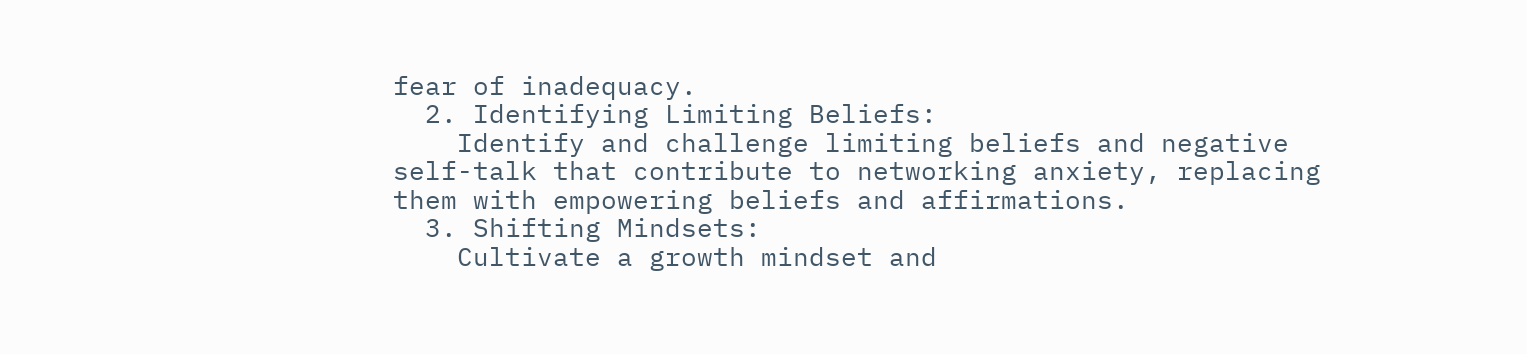fear of inadequacy.
  2. Identifying Limiting Beliefs:
    Identify and challenge limiting beliefs and negative self-talk that contribute to networking anxiety, replacing them with empowering beliefs and affirmations.
  3. Shifting Mindsets:
    Cultivate a growth mindset and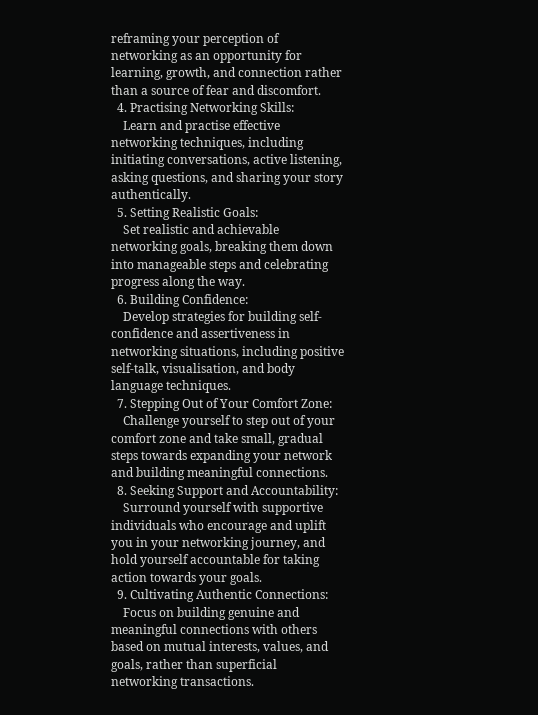reframing your perception of networking as an opportunity for learning, growth, and connection rather than a source of fear and discomfort.
  4. Practising Networking Skills:
    Learn and practise effective networking techniques, including initiating conversations, active listening, asking questions, and sharing your story authentically.
  5. Setting Realistic Goals:
    Set realistic and achievable networking goals, breaking them down into manageable steps and celebrating progress along the way.
  6. Building Confidence:
    Develop strategies for building self-confidence and assertiveness in networking situations, including positive self-talk, visualisation, and body language techniques.
  7. Stepping Out of Your Comfort Zone:
    Challenge yourself to step out of your comfort zone and take small, gradual steps towards expanding your network and building meaningful connections.
  8. Seeking Support and Accountability:
    Surround yourself with supportive individuals who encourage and uplift you in your networking journey, and hold yourself accountable for taking action towards your goals.
  9. Cultivating Authentic Connections:
    Focus on building genuine and meaningful connections with others based on mutual interests, values, and goals, rather than superficial networking transactions.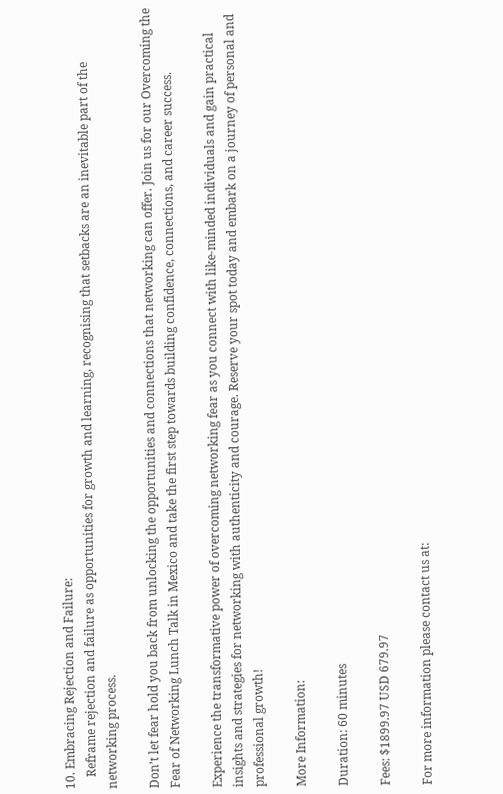10. Embracing Rejection and Failure:
    Reframe rejection and failure as opportunities for growth and learning, recognising that setbacks are an inevitable part of the networking process.

Don’t let fear hold you back from unlocking the opportunities and connections that networking can offer. Join us for our Overcoming the Fear of Networking Lunch Talk in Mexico and take the first step towards building confidence, connections, and career success.

Experience the transformative power of overcoming networking fear as you connect with like-minded individuals and gain practical insights and strategies for networking with authenticity and courage. Reserve your spot today and embark on a journey of personal and professional growth!

More Information:

Duration: 60 minutes

Fees: $1899.97 USD 679.97

For more information please contact us at: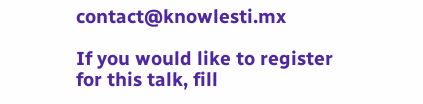contact@knowlesti.mx

If you would like to register for this talk, fill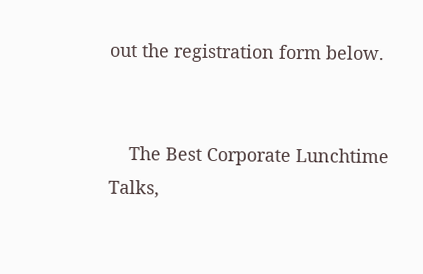out the registration form below.


    The Best Corporate Lunchtime Talks,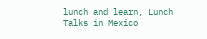lunch and learn, Lunch Talks in Mexico